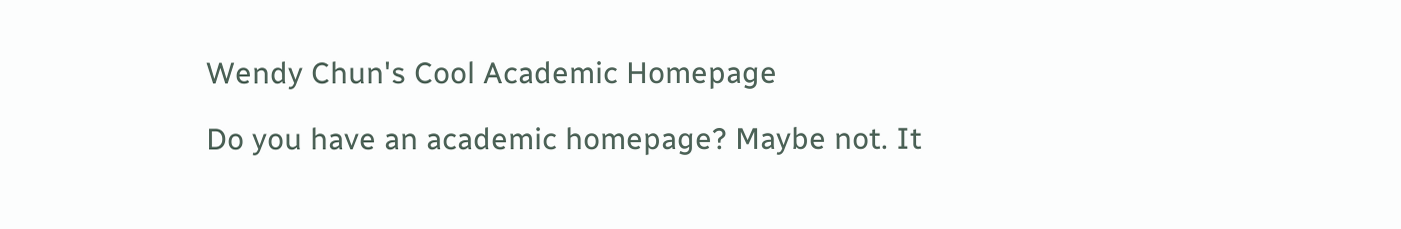Wendy Chun's Cool Academic Homepage

Do you have an academic homepage? Maybe not. It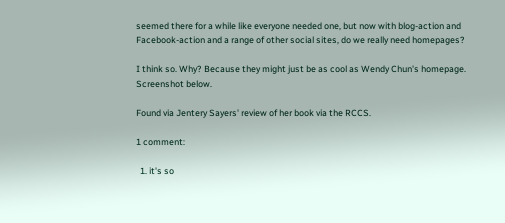seemed there for a while like everyone needed one, but now with blog-action and Facebook-action and a range of other social sites, do we really need homepages?

I think so. Why? Because they might just be as cool as Wendy Chun's homepage. Screenshot below.

Found via Jentery Sayers' review of her book via the RCCS.

1 comment:

  1. it's so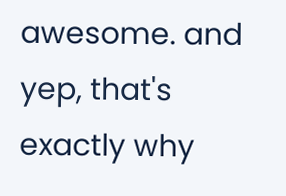awesome. and yep, that's exactly why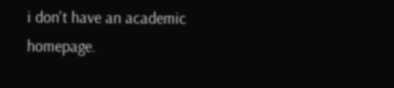i don't have an academic homepage.